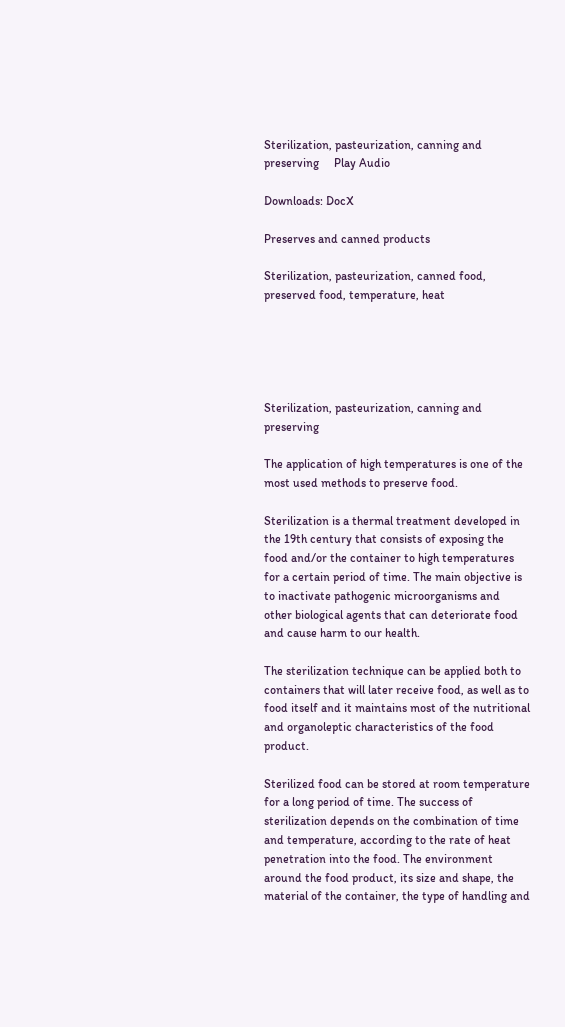Sterilization, pasteurization, canning and preserving     Play Audio

Downloads: DocX

Preserves and canned products

Sterilization, pasteurization, canned food, preserved food, temperature, heat





Sterilization, pasteurization, canning and preserving

The application of high temperatures is one of the most used methods to preserve food.

Sterilization is a thermal treatment developed in the 19th century that consists of exposing the food and/or the container to high temperatures for a certain period of time. The main objective is to inactivate pathogenic microorganisms and other biological agents that can deteriorate food and cause harm to our health.

The sterilization technique can be applied both to containers that will later receive food, as well as to food itself and it maintains most of the nutritional and organoleptic characteristics of the food product.

Sterilized food can be stored at room temperature for a long period of time. The success of sterilization depends on the combination of time and temperature, according to the rate of heat penetration into the food. The environment around the food product, its size and shape, the material of the container, the type of handling and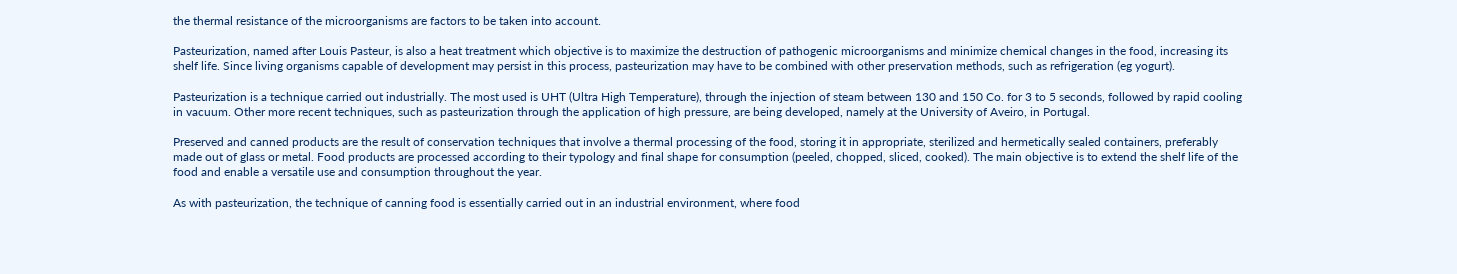the thermal resistance of the microorganisms are factors to be taken into account.

Pasteurization, named after Louis Pasteur, is also a heat treatment which objective is to maximize the destruction of pathogenic microorganisms and minimize chemical changes in the food, increasing its shelf life. Since living organisms capable of development may persist in this process, pasteurization may have to be combined with other preservation methods, such as refrigeration (eg yogurt).

Pasteurization is a technique carried out industrially. The most used is UHT (Ultra High Temperature), through the injection of steam between 130 and 150 Co. for 3 to 5 seconds, followed by rapid cooling in vacuum. Other more recent techniques, such as pasteurization through the application of high pressure, are being developed, namely at the University of Aveiro, in Portugal.

Preserved and canned products are the result of conservation techniques that involve a thermal processing of the food, storing it in appropriate, sterilized and hermetically sealed containers, preferably made out of glass or metal. Food products are processed according to their typology and final shape for consumption (peeled, chopped, sliced, cooked). The main objective is to extend the shelf life of the food and enable a versatile use and consumption throughout the year.

As with pasteurization, the technique of canning food is essentially carried out in an industrial environment, where food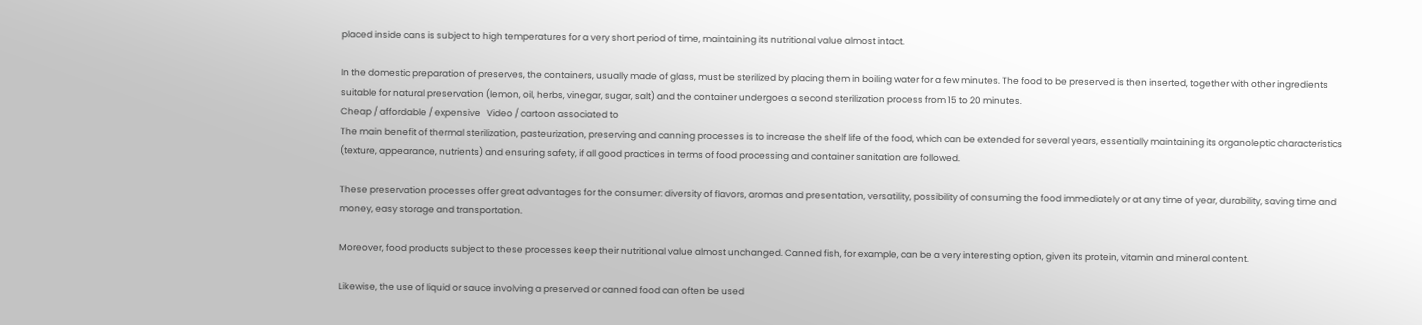placed inside cans is subject to high temperatures for a very short period of time, maintaining its nutritional value almost intact.

In the domestic preparation of preserves, the containers, usually made of glass, must be sterilized by placing them in boiling water for a few minutes. The food to be preserved is then inserted, together with other ingredients suitable for natural preservation (lemon, oil, herbs, vinegar, sugar, salt) and the container undergoes a second sterilization process from 15 to 20 minutes.
Cheap / affordable / expensive   Video / cartoon associated to
The main benefit of thermal sterilization, pasteurization, preserving and canning processes is to increase the shelf life of the food, which can be extended for several years, essentially maintaining its organoleptic characteristics (texture, appearance, nutrients) and ensuring safety, if all good practices in terms of food processing and container sanitation are followed.

These preservation processes offer great advantages for the consumer: diversity of flavors, aromas and presentation, versatility, possibility of consuming the food immediately or at any time of year, durability, saving time and money, easy storage and transportation.

Moreover, food products subject to these processes keep their nutritional value almost unchanged. Canned fish, for example, can be a very interesting option, given its protein, vitamin and mineral content.

Likewise, the use of liquid or sauce involving a preserved or canned food can often be used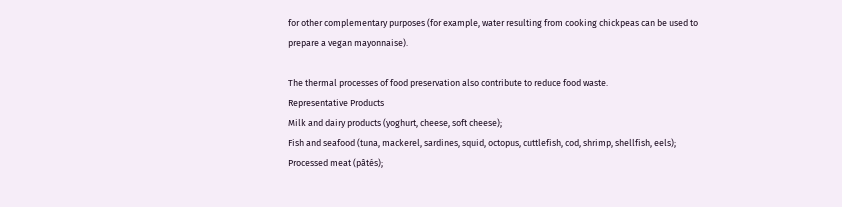for other complementary purposes (for example, water resulting from cooking chickpeas can be used to prepare a vegan mayonnaise).

The thermal processes of food preservation also contribute to reduce food waste.
Representative Products
Milk and dairy products (yoghurt, cheese, soft cheese);
Fish and seafood (tuna, mackerel, sardines, squid, octopus, cuttlefish, cod, shrimp, shellfish, eels);
Processed meat (pâtés);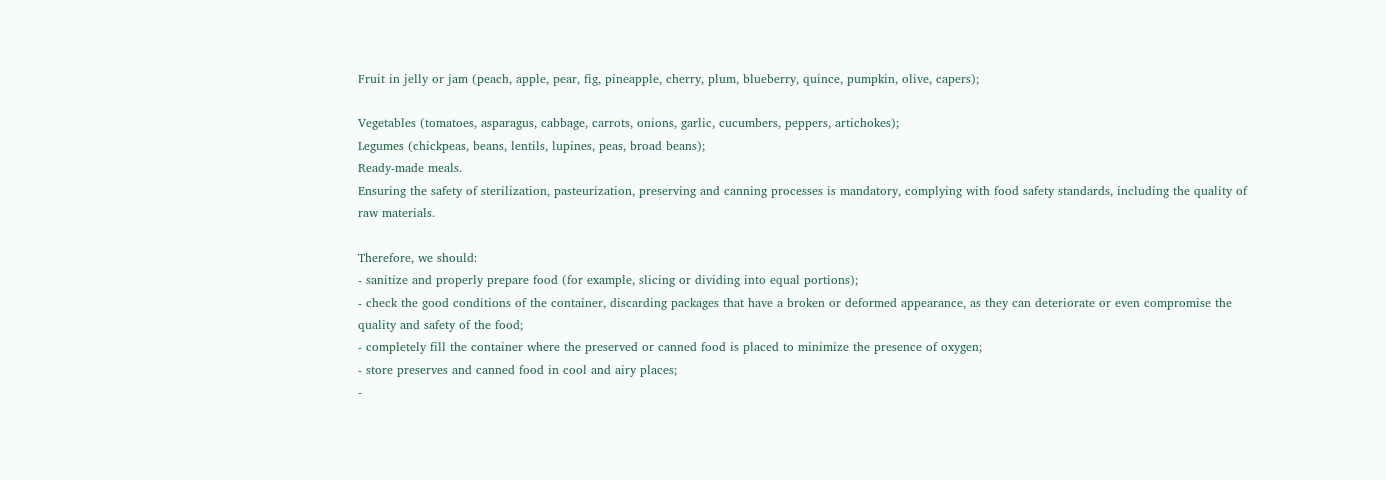Fruit in jelly or jam (peach, apple, pear, fig, pineapple, cherry, plum, blueberry, quince, pumpkin, olive, capers);

Vegetables (tomatoes, asparagus, cabbage, carrots, onions, garlic, cucumbers, peppers, artichokes);
Legumes (chickpeas, beans, lentils, lupines, peas, broad beans);
Ready-made meals.
Ensuring the safety of sterilization, pasteurization, preserving and canning processes is mandatory, complying with food safety standards, including the quality of raw materials.

Therefore, we should:
- sanitize and properly prepare food (for example, slicing or dividing into equal portions);
- check the good conditions of the container, discarding packages that have a broken or deformed appearance, as they can deteriorate or even compromise the quality and safety of the food;
- completely fill the container where the preserved or canned food is placed to minimize the presence of oxygen;
- store preserves and canned food in cool and airy places;
-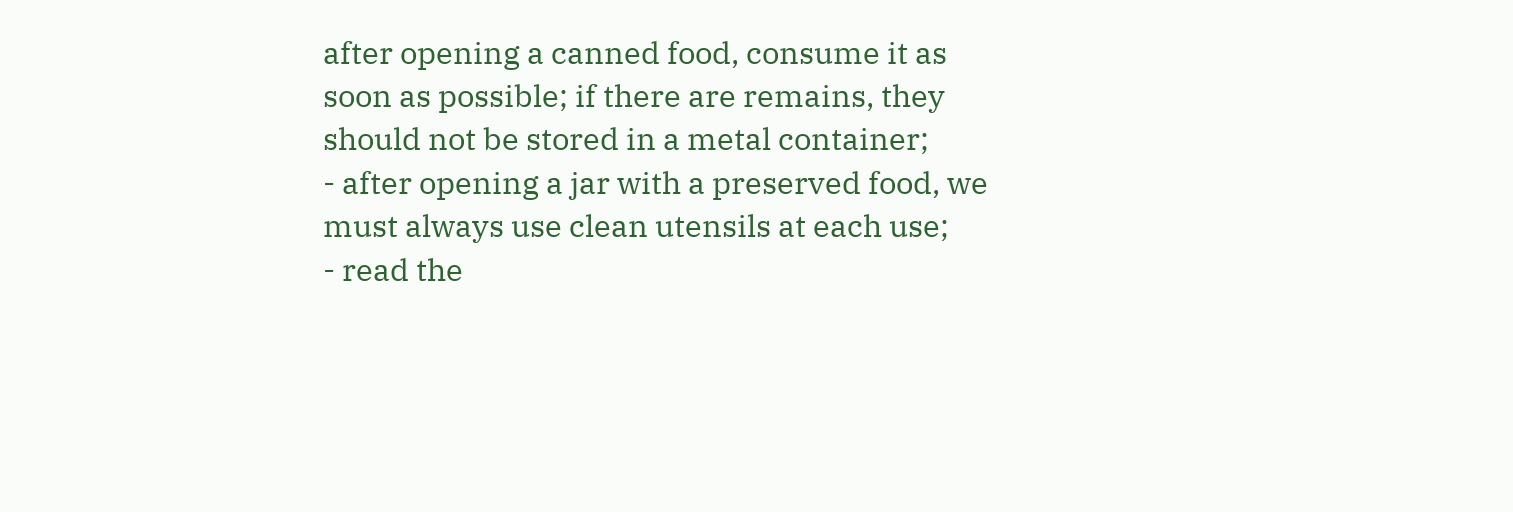after opening a canned food, consume it as soon as possible; if there are remains, they should not be stored in a metal container;
- after opening a jar with a preserved food, we must always use clean utensils at each use;
- read the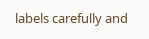labels carefully and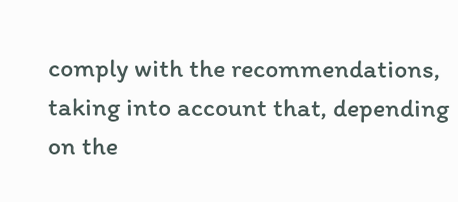comply with the recommendations, taking into account that, depending on the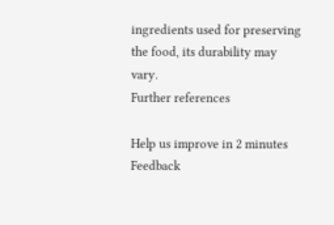ingredients used for preserving the food, its durability may vary.
Further references

Help us improve in 2 minutes
Feedback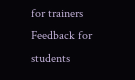for trainers    Feedback for students